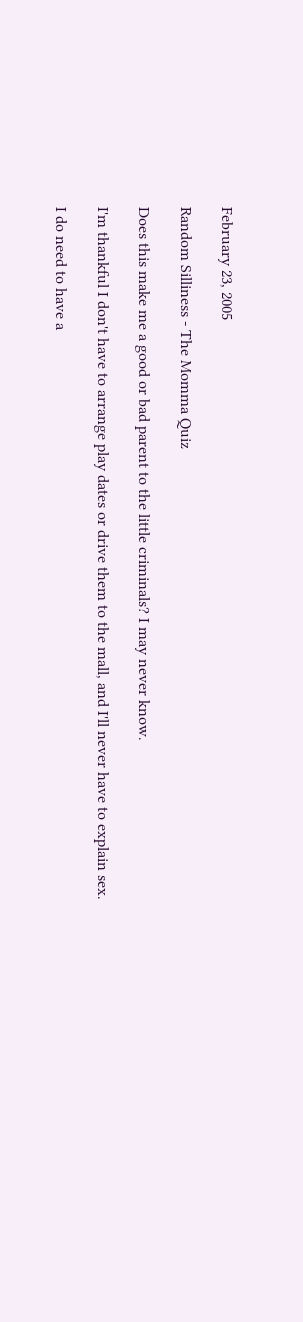February 23, 2005

Random Silliness - The Momma Quiz

Does this make me a good or bad parent to the little criminals? I may never know.

I'm thankful I don't have to arrange play dates or drive them to the mall, and I'll never have to explain sex.

I do need to have a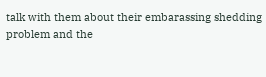talk with them about their embarassing shedding problem and the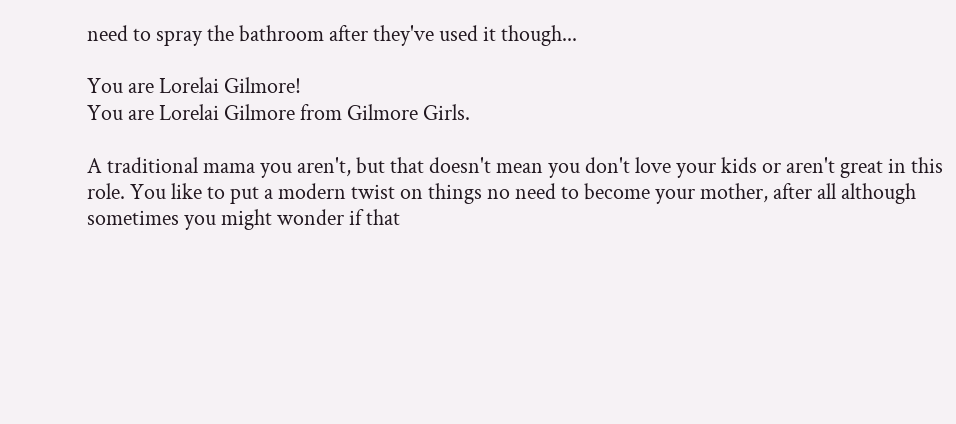need to spray the bathroom after they've used it though...

You are Lorelai Gilmore!
You are Lorelai Gilmore from Gilmore Girls.

A traditional mama you aren't, but that doesn't mean you don't love your kids or aren't great in this role. You like to put a modern twist on things no need to become your mother, after all although sometimes you might wonder if that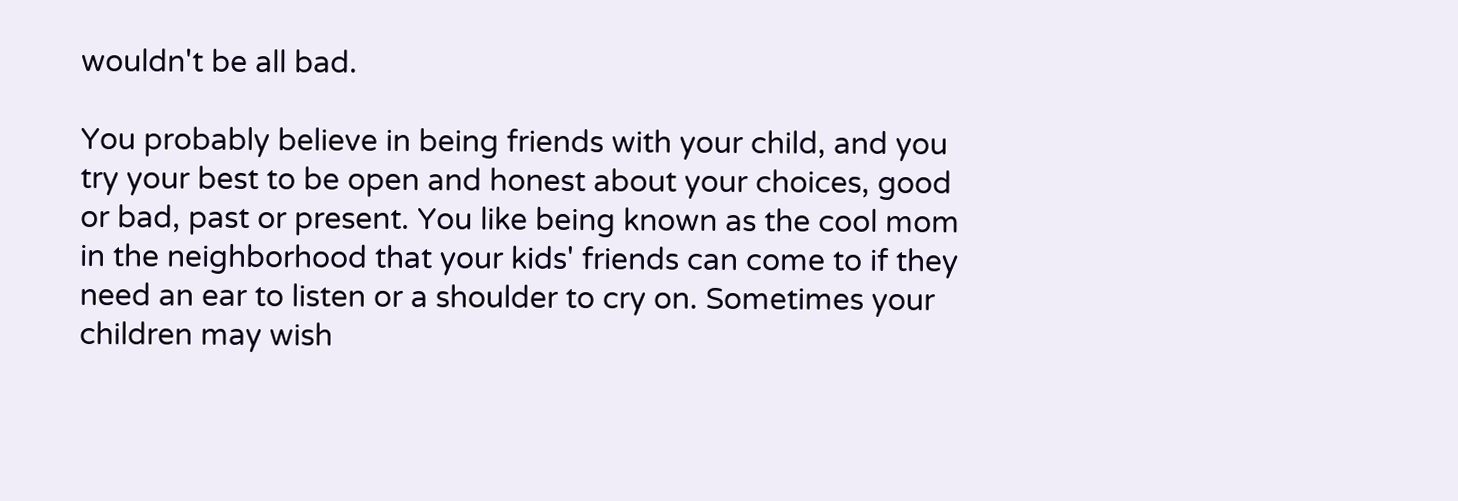wouldn't be all bad.

You probably believe in being friends with your child, and you try your best to be open and honest about your choices, good or bad, past or present. You like being known as the cool mom in the neighborhood that your kids' friends can come to if they need an ear to listen or a shoulder to cry on. Sometimes your children may wish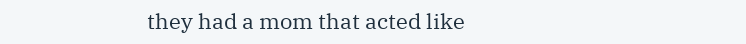they had a mom that acted like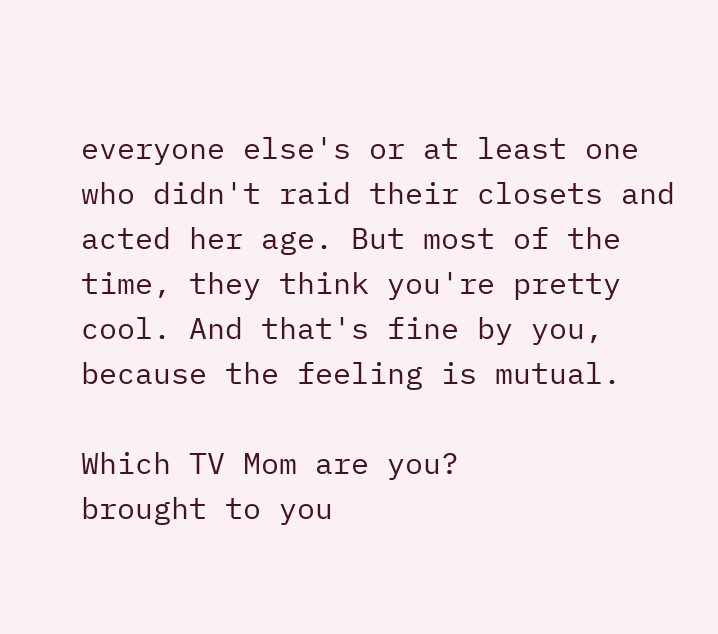everyone else's or at least one who didn't raid their closets and acted her age. But most of the time, they think you're pretty cool. And that's fine by you, because the feeling is mutual.

Which TV Mom are you?
brought to you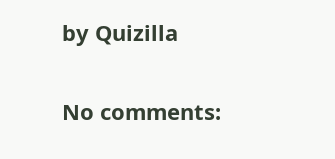by Quizilla

No comments: